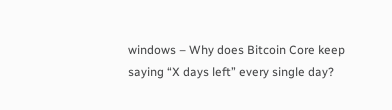windows – Why does Bitcoin Core keep saying “X days left” every single day?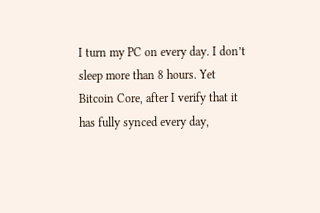I turn my PC on every day. I don’t sleep more than 8 hours. Yet Bitcoin Core, after I verify that it has fully synced every day,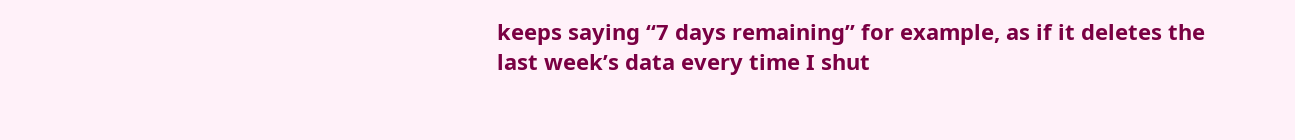keeps saying “7 days remaining” for example, as if it deletes the last week’s data every time I shut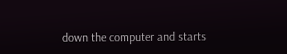down the computer and starts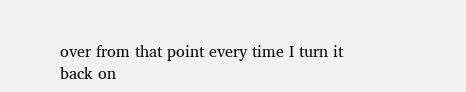over from that point every time I turn it back on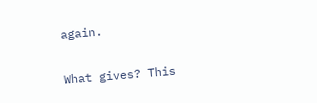again.

What gives? This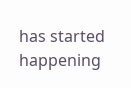has started happening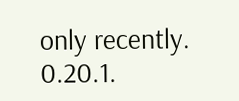only recently. 0.20.1.